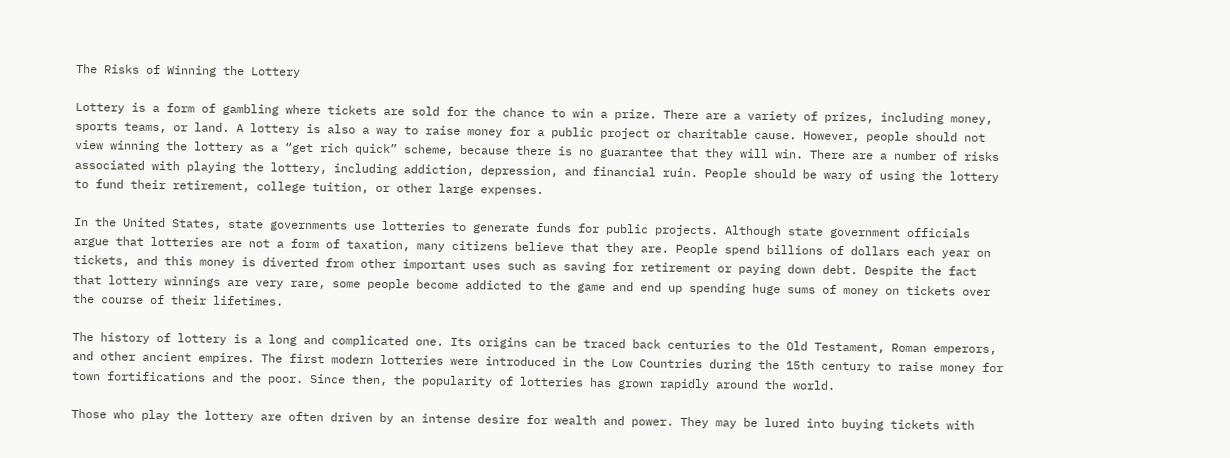The Risks of Winning the Lottery

Lottery is a form of gambling where tickets are sold for the chance to win a prize. There are a variety of prizes, including money, sports teams, or land. A lottery is also a way to raise money for a public project or charitable cause. However, people should not view winning the lottery as a “get rich quick” scheme, because there is no guarantee that they will win. There are a number of risks associated with playing the lottery, including addiction, depression, and financial ruin. People should be wary of using the lottery to fund their retirement, college tuition, or other large expenses.

In the United States, state governments use lotteries to generate funds for public projects. Although state government officials argue that lotteries are not a form of taxation, many citizens believe that they are. People spend billions of dollars each year on tickets, and this money is diverted from other important uses such as saving for retirement or paying down debt. Despite the fact that lottery winnings are very rare, some people become addicted to the game and end up spending huge sums of money on tickets over the course of their lifetimes.

The history of lottery is a long and complicated one. Its origins can be traced back centuries to the Old Testament, Roman emperors, and other ancient empires. The first modern lotteries were introduced in the Low Countries during the 15th century to raise money for town fortifications and the poor. Since then, the popularity of lotteries has grown rapidly around the world.

Those who play the lottery are often driven by an intense desire for wealth and power. They may be lured into buying tickets with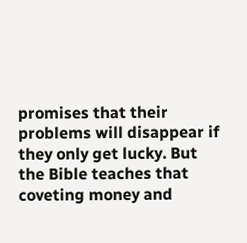promises that their problems will disappear if they only get lucky. But the Bible teaches that coveting money and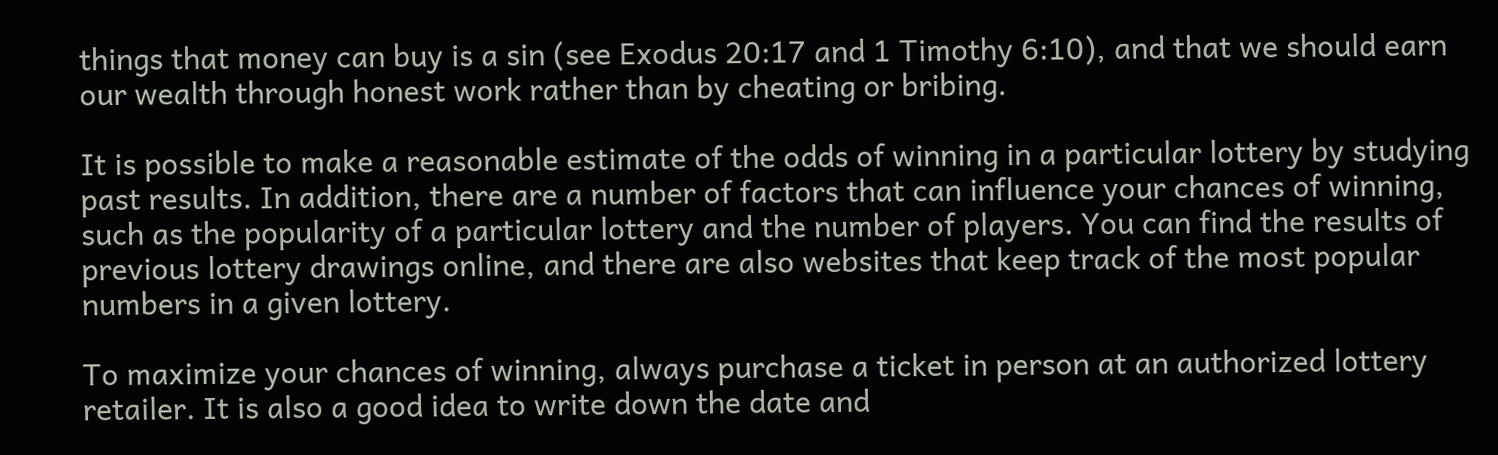things that money can buy is a sin (see Exodus 20:17 and 1 Timothy 6:10), and that we should earn our wealth through honest work rather than by cheating or bribing.

It is possible to make a reasonable estimate of the odds of winning in a particular lottery by studying past results. In addition, there are a number of factors that can influence your chances of winning, such as the popularity of a particular lottery and the number of players. You can find the results of previous lottery drawings online, and there are also websites that keep track of the most popular numbers in a given lottery.

To maximize your chances of winning, always purchase a ticket in person at an authorized lottery retailer. It is also a good idea to write down the date and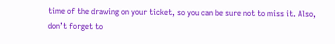time of the drawing on your ticket, so you can be sure not to miss it. Also, don’t forget to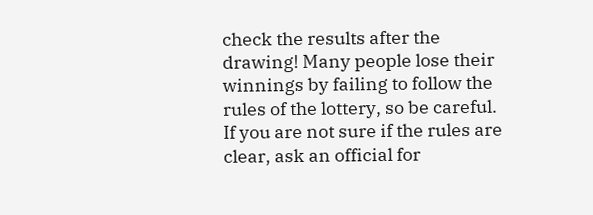check the results after the drawing! Many people lose their winnings by failing to follow the rules of the lottery, so be careful. If you are not sure if the rules are clear, ask an official for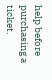help before purchasing a ticket.